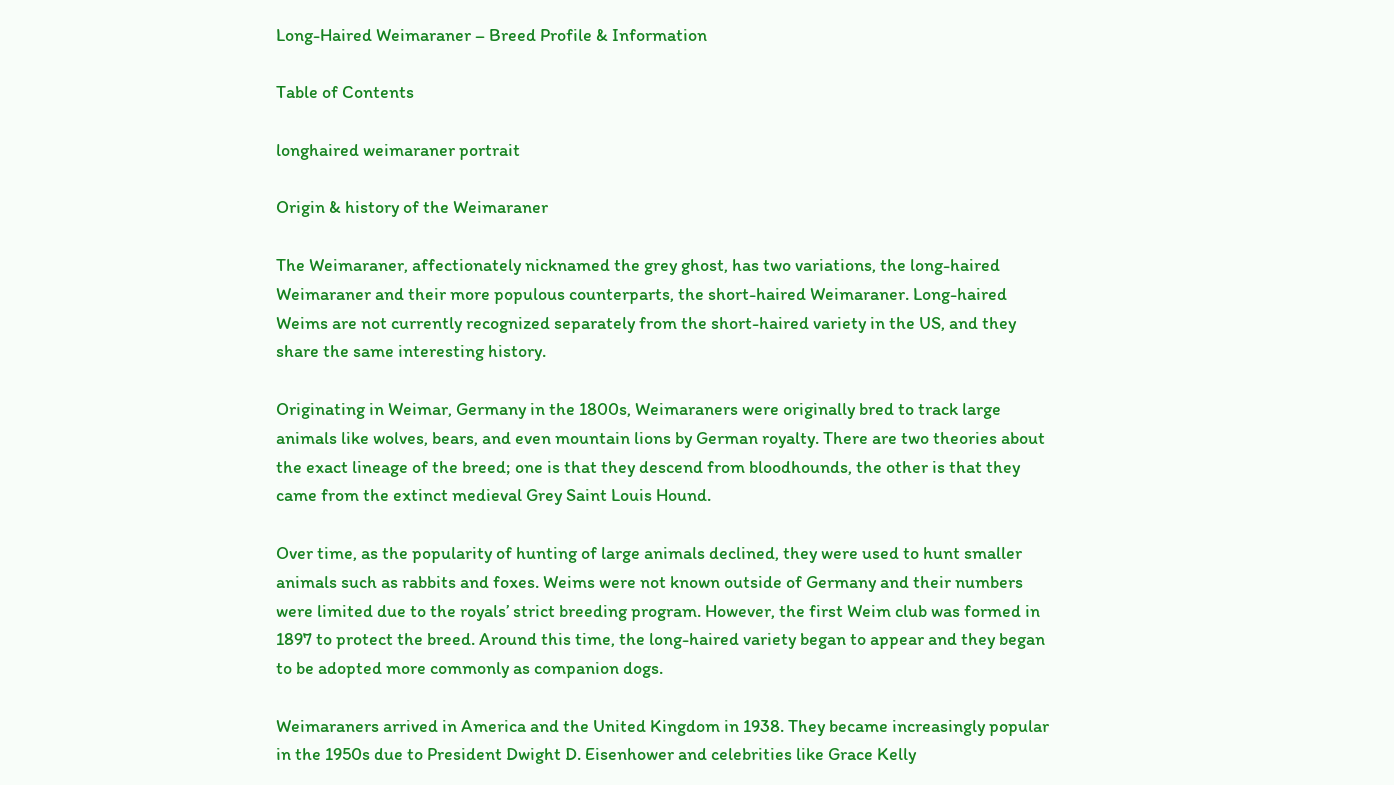Long-Haired Weimaraner – Breed Profile & Information

Table of Contents

longhaired weimaraner portrait

Origin & history of the Weimaraner

The Weimaraner, affectionately nicknamed the grey ghost, has two variations, the long-haired Weimaraner and their more populous counterparts, the short-haired Weimaraner. Long-haired Weims are not currently recognized separately from the short-haired variety in the US, and they share the same interesting history.

Originating in Weimar, Germany in the 1800s, Weimaraners were originally bred to track large animals like wolves, bears, and even mountain lions by German royalty. There are two theories about the exact lineage of the breed; one is that they descend from bloodhounds, the other is that they came from the extinct medieval Grey Saint Louis Hound.

Over time, as the popularity of hunting of large animals declined, they were used to hunt smaller animals such as rabbits and foxes. Weims were not known outside of Germany and their numbers were limited due to the royals’ strict breeding program. However, the first Weim club was formed in 1897 to protect the breed. Around this time, the long-haired variety began to appear and they began to be adopted more commonly as companion dogs.

Weimaraners arrived in America and the United Kingdom in 1938. They became increasingly popular in the 1950s due to President Dwight D. Eisenhower and celebrities like Grace Kelly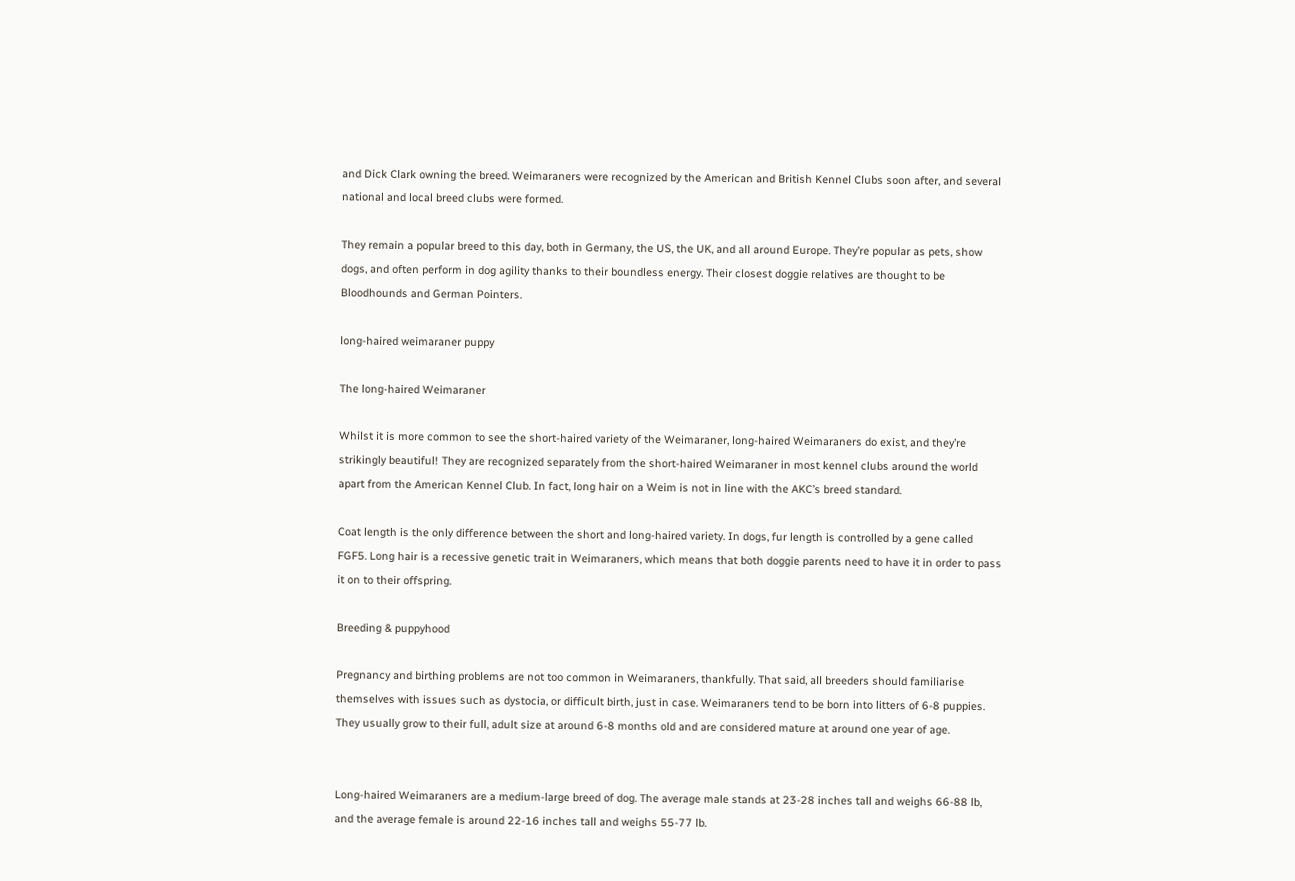and Dick Clark owning the breed. Weimaraners were recognized by the American and British Kennel Clubs soon after, and several national and local breed clubs were formed.

They remain a popular breed to this day, both in Germany, the US, the UK, and all around Europe. They’re popular as pets, show dogs, and often perform in dog agility thanks to their boundless energy. Their closest doggie relatives are thought to be Bloodhounds and German Pointers.

long-haired weimaraner puppy

The long-haired Weimaraner

Whilst it is more common to see the short-haired variety of the Weimaraner, long-haired Weimaraners do exist, and they’re strikingly beautiful! They are recognized separately from the short-haired Weimaraner in most kennel clubs around the world apart from the American Kennel Club. In fact, long hair on a Weim is not in line with the AKC’s breed standard.

Coat length is the only difference between the short and long-haired variety. In dogs, fur length is controlled by a gene called FGF5. Long hair is a recessive genetic trait in Weimaraners, which means that both doggie parents need to have it in order to pass it on to their offspring.

Breeding & puppyhood

Pregnancy and birthing problems are not too common in Weimaraners, thankfully. That said, all breeders should familiarise themselves with issues such as dystocia, or difficult birth, just in case. Weimaraners tend to be born into litters of 6-8 puppies. They usually grow to their full, adult size at around 6-8 months old and are considered mature at around one year of age.


Long-haired Weimaraners are a medium-large breed of dog. The average male stands at 23-28 inches tall and weighs 66-88 lb, and the average female is around 22-16 inches tall and weighs 55-77 lb.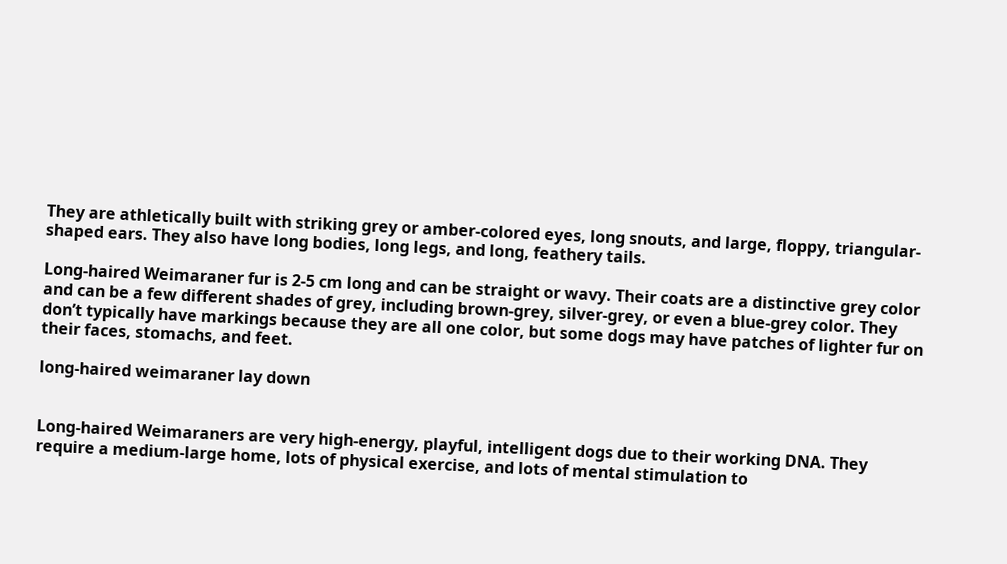They are athletically built with striking grey or amber-colored eyes, long snouts, and large, floppy, triangular-shaped ears. They also have long bodies, long legs, and long, feathery tails.

Long-haired Weimaraner fur is 2-5 cm long and can be straight or wavy. Their coats are a distinctive grey color and can be a few different shades of grey, including brown-grey, silver-grey, or even a blue-grey color. They don’t typically have markings because they are all one color, but some dogs may have patches of lighter fur on their faces, stomachs, and feet.

long-haired weimaraner lay down


Long-haired Weimaraners are very high-energy, playful, intelligent dogs due to their working DNA. They require a medium-large home, lots of physical exercise, and lots of mental stimulation to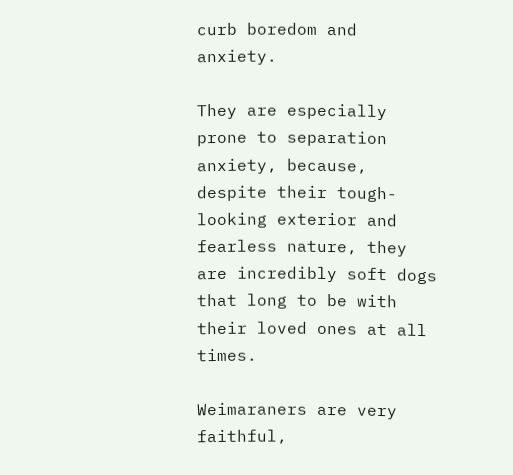curb boredom and anxiety.

They are especially prone to separation anxiety, because, despite their tough-looking exterior and fearless nature, they are incredibly soft dogs that long to be with their loved ones at all times.

Weimaraners are very faithful,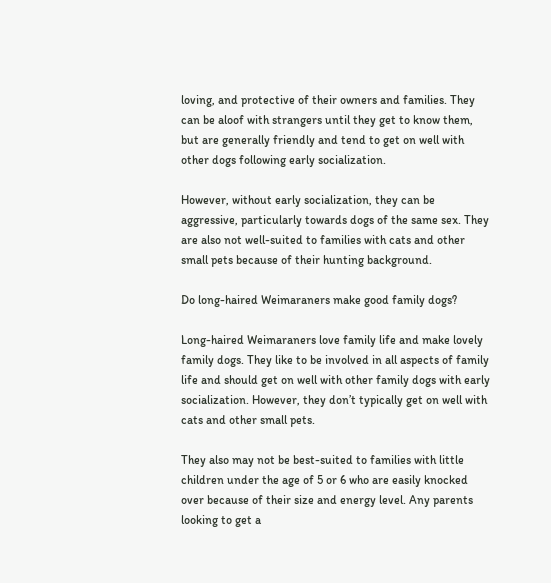loving, and protective of their owners and families. They can be aloof with strangers until they get to know them, but are generally friendly and tend to get on well with other dogs following early socialization.

However, without early socialization, they can be aggressive, particularly towards dogs of the same sex. They are also not well-suited to families with cats and other small pets because of their hunting background.

Do long-haired Weimaraners make good family dogs?

Long-haired Weimaraners love family life and make lovely family dogs. They like to be involved in all aspects of family life and should get on well with other family dogs with early socialization. However, they don’t typically get on well with cats and other small pets.

They also may not be best-suited to families with little children under the age of 5 or 6 who are easily knocked over because of their size and energy level. Any parents looking to get a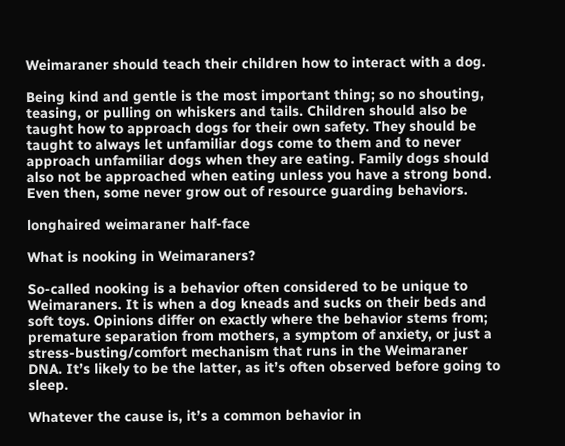Weimaraner should teach their children how to interact with a dog.

Being kind and gentle is the most important thing; so no shouting, teasing, or pulling on whiskers and tails. Children should also be taught how to approach dogs for their own safety. They should be taught to always let unfamiliar dogs come to them and to never approach unfamiliar dogs when they are eating. Family dogs should also not be approached when eating unless you have a strong bond. Even then, some never grow out of resource guarding behaviors.

longhaired weimaraner half-face

What is nooking in Weimaraners?

So-called nooking is a behavior often considered to be unique to Weimaraners. It is when a dog kneads and sucks on their beds and soft toys. Opinions differ on exactly where the behavior stems from; premature separation from mothers, a symptom of anxiety, or just a stress-busting/comfort mechanism that runs in the Weimaraner DNA. It’s likely to be the latter, as it’s often observed before going to sleep.

Whatever the cause is, it’s a common behavior in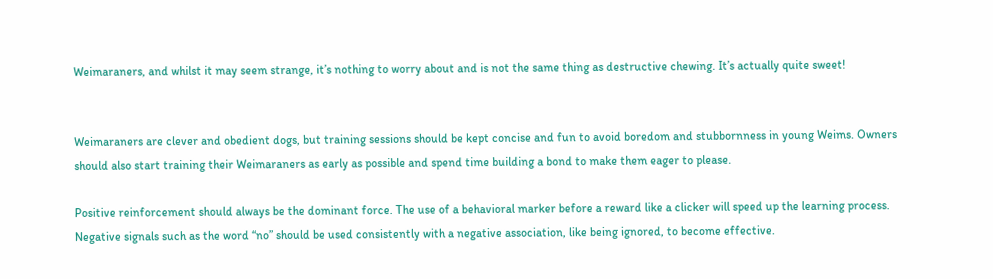Weimaraners, and whilst it may seem strange, it’s nothing to worry about and is not the same thing as destructive chewing. It’s actually quite sweet!


Weimaraners are clever and obedient dogs, but training sessions should be kept concise and fun to avoid boredom and stubbornness in young Weims. Owners should also start training their Weimaraners as early as possible and spend time building a bond to make them eager to please.

Positive reinforcement should always be the dominant force. The use of a behavioral marker before a reward like a clicker will speed up the learning process. Negative signals such as the word “no” should be used consistently with a negative association, like being ignored, to become effective.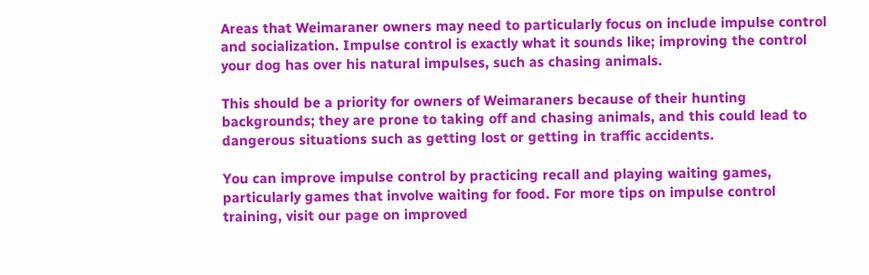Areas that Weimaraner owners may need to particularly focus on include impulse control and socialization. Impulse control is exactly what it sounds like; improving the control your dog has over his natural impulses, such as chasing animals.

This should be a priority for owners of Weimaraners because of their hunting backgrounds; they are prone to taking off and chasing animals, and this could lead to dangerous situations such as getting lost or getting in traffic accidents.

You can improve impulse control by practicing recall and playing waiting games, particularly games that involve waiting for food. For more tips on impulse control training, visit our page on improved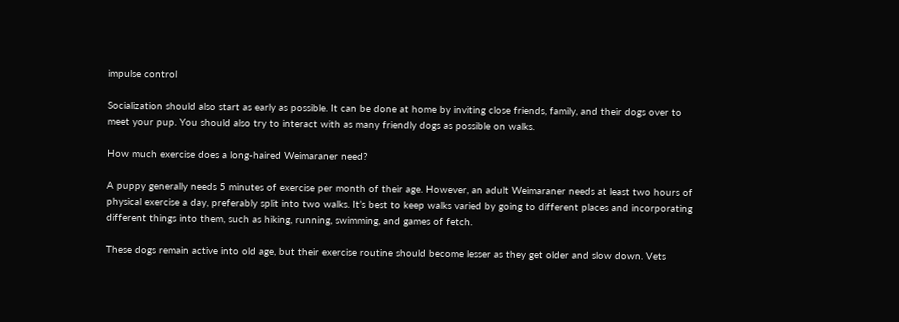impulse control

Socialization should also start as early as possible. It can be done at home by inviting close friends, family, and their dogs over to meet your pup. You should also try to interact with as many friendly dogs as possible on walks.

How much exercise does a long-haired Weimaraner need?

A puppy generally needs 5 minutes of exercise per month of their age. However, an adult Weimaraner needs at least two hours of physical exercise a day, preferably split into two walks. It’s best to keep walks varied by going to different places and incorporating different things into them, such as hiking, running, swimming, and games of fetch.

These dogs remain active into old age, but their exercise routine should become lesser as they get older and slow down. Vets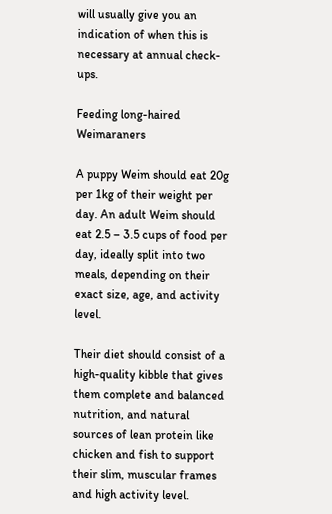will usually give you an indication of when this is necessary at annual check-ups.

Feeding long-haired Weimaraners

A puppy Weim should eat 20g per 1kg of their weight per day. An adult Weim should eat 2.5 – 3.5 cups of food per day, ideally split into two meals, depending on their exact size, age, and activity level.

Their diet should consist of a high-quality kibble that gives them complete and balanced nutrition, and natural sources of lean protein like chicken and fish to support their slim, muscular frames and high activity level.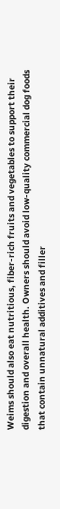Weims should also eat nutritious, fiber-rich fruits and vegetables to support their digestion and overall health. Owners should avoid low-quality commercial dog foods that contain unnatural additives and filler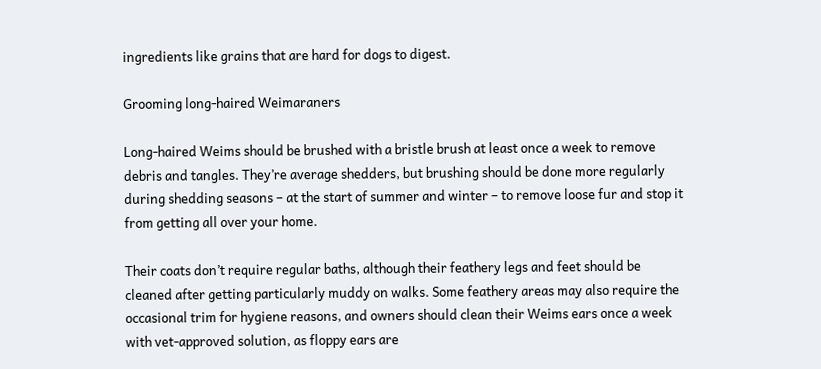ingredients like grains that are hard for dogs to digest.

Grooming long-haired Weimaraners

Long-haired Weims should be brushed with a bristle brush at least once a week to remove debris and tangles. They’re average shedders, but brushing should be done more regularly during shedding seasons – at the start of summer and winter – to remove loose fur and stop it from getting all over your home.

Their coats don’t require regular baths, although their feathery legs and feet should be cleaned after getting particularly muddy on walks. Some feathery areas may also require the occasional trim for hygiene reasons, and owners should clean their Weims ears once a week with vet-approved solution, as floppy ears are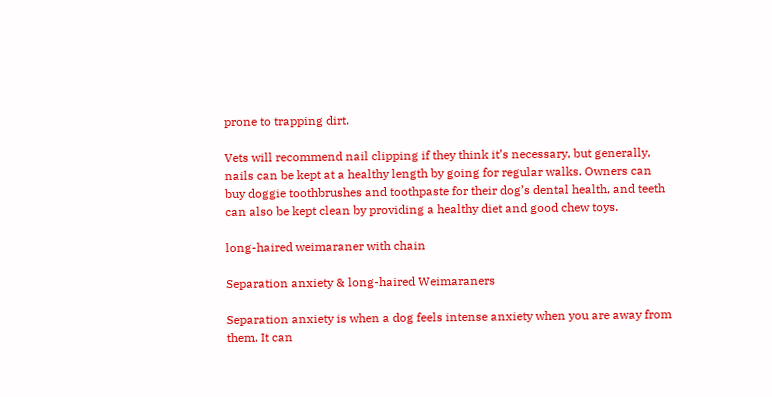prone to trapping dirt.

Vets will recommend nail clipping if they think it’s necessary, but generally, nails can be kept at a healthy length by going for regular walks. Owners can buy doggie toothbrushes and toothpaste for their dog’s dental health, and teeth can also be kept clean by providing a healthy diet and good chew toys.

long-haired weimaraner with chain

Separation anxiety & long-haired Weimaraners

Separation anxiety is when a dog feels intense anxiety when you are away from them. It can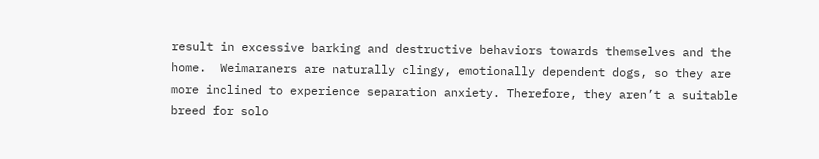result in excessive barking and destructive behaviors towards themselves and the home.  Weimaraners are naturally clingy, emotionally dependent dogs, so they are more inclined to experience separation anxiety. Therefore, they aren’t a suitable breed for solo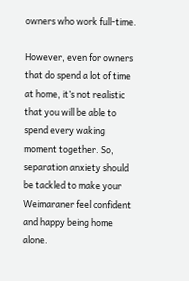owners who work full-time.

However, even for owners that do spend a lot of time at home, it’s not realistic that you will be able to spend every waking moment together. So, separation anxiety should be tackled to make your Weimaraner feel confident and happy being home alone.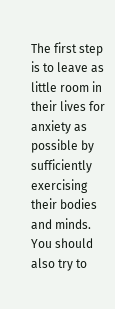The first step is to leave as little room in their lives for anxiety as possible by sufficiently exercising their bodies and minds. You should also try to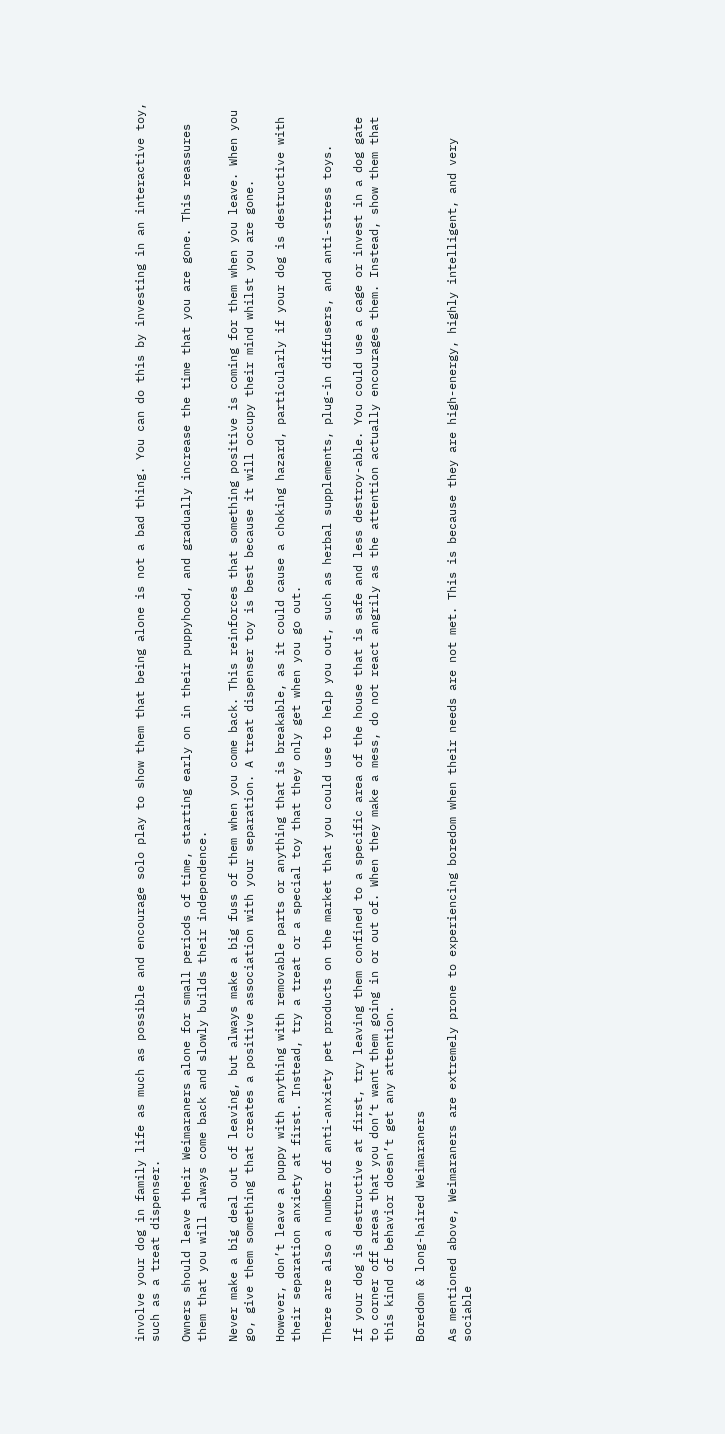involve your dog in family life as much as possible and encourage solo play to show them that being alone is not a bad thing. You can do this by investing in an interactive toy, such as a treat dispenser.

Owners should leave their Weimaraners alone for small periods of time, starting early on in their puppyhood, and gradually increase the time that you are gone. This reassures them that you will always come back and slowly builds their independence.

Never make a big deal out of leaving, but always make a big fuss of them when you come back. This reinforces that something positive is coming for them when you leave. When you go, give them something that creates a positive association with your separation. A treat dispenser toy is best because it will occupy their mind whilst you are gone.

However, don’t leave a puppy with anything with removable parts or anything that is breakable, as it could cause a choking hazard, particularly if your dog is destructive with their separation anxiety at first. Instead, try a treat or a special toy that they only get when you go out.

There are also a number of anti-anxiety pet products on the market that you could use to help you out, such as herbal supplements, plug-in diffusers, and anti-stress toys.

If your dog is destructive at first, try leaving them confined to a specific area of the house that is safe and less destroy-able. You could use a cage or invest in a dog gate to corner off areas that you don’t want them going in or out of. When they make a mess, do not react angrily as the attention actually encourages them. Instead, show them that this kind of behavior doesn’t get any attention.

Boredom & long-haired Weimaraners

As mentioned above, Weimaraners are extremely prone to experiencing boredom when their needs are not met. This is because they are high-energy, highly intelligent, and very sociable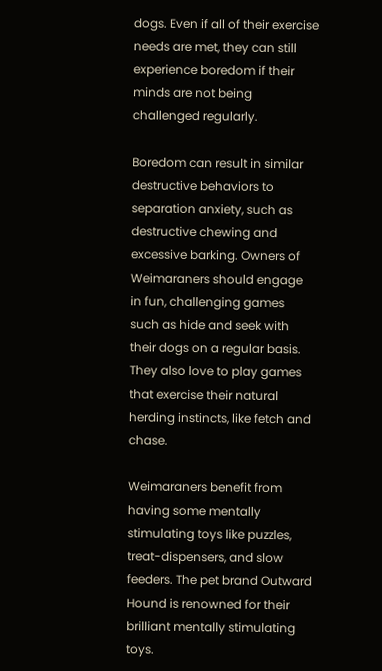dogs. Even if all of their exercise needs are met, they can still experience boredom if their minds are not being challenged regularly.

Boredom can result in similar destructive behaviors to separation anxiety, such as destructive chewing and excessive barking. Owners of Weimaraners should engage in fun, challenging games such as hide and seek with their dogs on a regular basis. They also love to play games that exercise their natural herding instincts, like fetch and chase.

Weimaraners benefit from having some mentally stimulating toys like puzzles, treat-dispensers, and slow feeders. The pet brand Outward Hound is renowned for their brilliant mentally stimulating toys.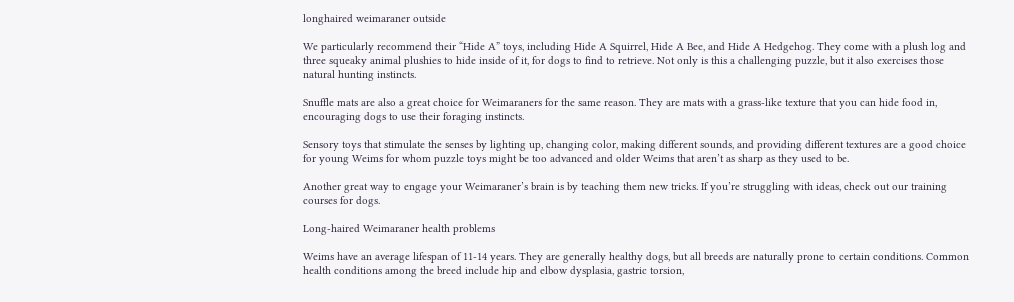longhaired weimaraner outside

We particularly recommend their “Hide A” toys, including Hide A Squirrel, Hide A Bee, and Hide A Hedgehog. They come with a plush log and three squeaky animal plushies to hide inside of it, for dogs to find to retrieve. Not only is this a challenging puzzle, but it also exercises those natural hunting instincts.

Snuffle mats are also a great choice for Weimaraners for the same reason. They are mats with a grass-like texture that you can hide food in, encouraging dogs to use their foraging instincts.

Sensory toys that stimulate the senses by lighting up, changing color, making different sounds, and providing different textures are a good choice for young Weims for whom puzzle toys might be too advanced and older Weims that aren’t as sharp as they used to be.

Another great way to engage your Weimaraner’s brain is by teaching them new tricks. If you’re struggling with ideas, check out our training courses for dogs.

Long-haired Weimaraner health problems

Weims have an average lifespan of 11-14 years. They are generally healthy dogs, but all breeds are naturally prone to certain conditions. Common health conditions among the breed include hip and elbow dysplasia, gastric torsion,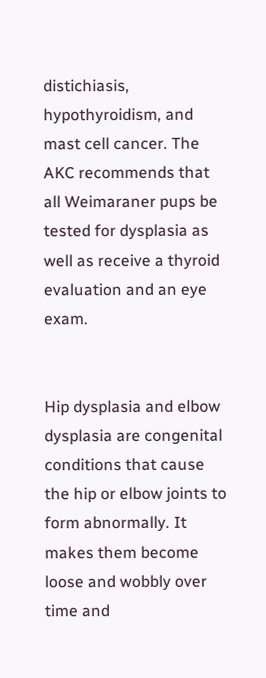distichiasis, hypothyroidism, and mast cell cancer. The AKC recommends that all Weimaraner pups be tested for dysplasia as well as receive a thyroid evaluation and an eye exam.


Hip dysplasia and elbow dysplasia are congenital conditions that cause the hip or elbow joints to form abnormally. It makes them become loose and wobbly over time and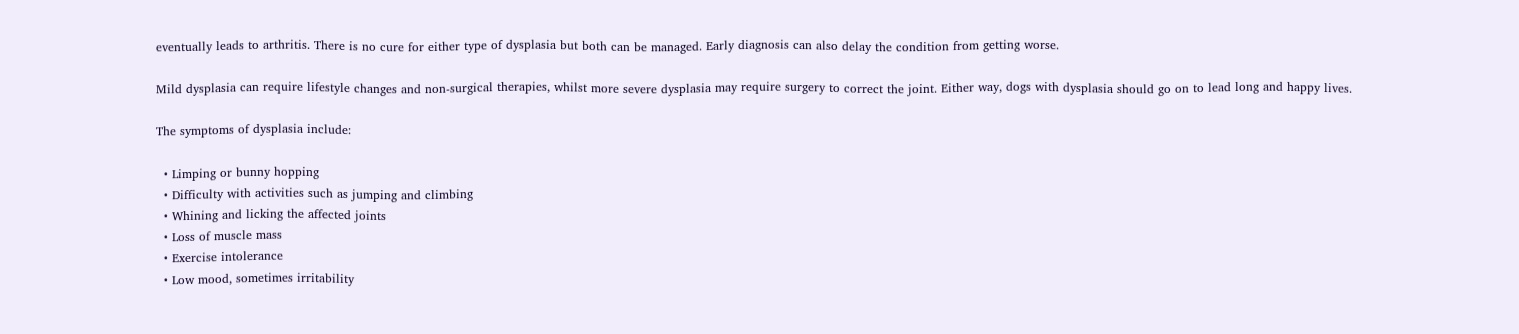eventually leads to arthritis. There is no cure for either type of dysplasia but both can be managed. Early diagnosis can also delay the condition from getting worse.

Mild dysplasia can require lifestyle changes and non-surgical therapies, whilst more severe dysplasia may require surgery to correct the joint. Either way, dogs with dysplasia should go on to lead long and happy lives.

The symptoms of dysplasia include:

  • Limping or bunny hopping
  • Difficulty with activities such as jumping and climbing
  • Whining and licking the affected joints
  • Loss of muscle mass
  • Exercise intolerance
  • Low mood, sometimes irritability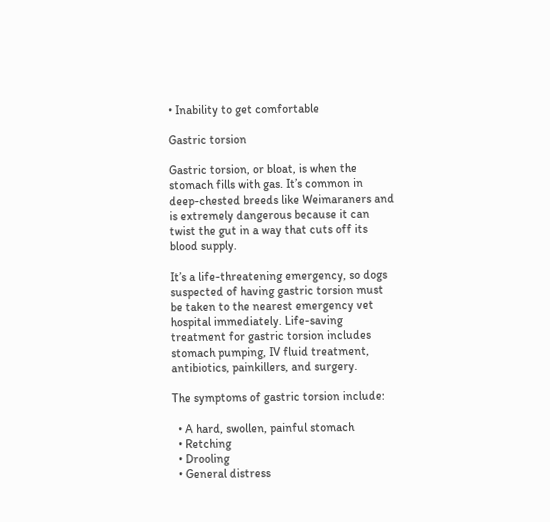• Inability to get comfortable

Gastric torsion

Gastric torsion, or bloat, is when the stomach fills with gas. It’s common in deep-chested breeds like Weimaraners and is extremely dangerous because it can twist the gut in a way that cuts off its blood supply.

It’s a life-threatening emergency, so dogs suspected of having gastric torsion must be taken to the nearest emergency vet hospital immediately. Life-saving treatment for gastric torsion includes stomach pumping, IV fluid treatment, antibiotics, painkillers, and surgery.

The symptoms of gastric torsion include:

  • A hard, swollen, painful stomach
  • Retching
  • Drooling
  • General distress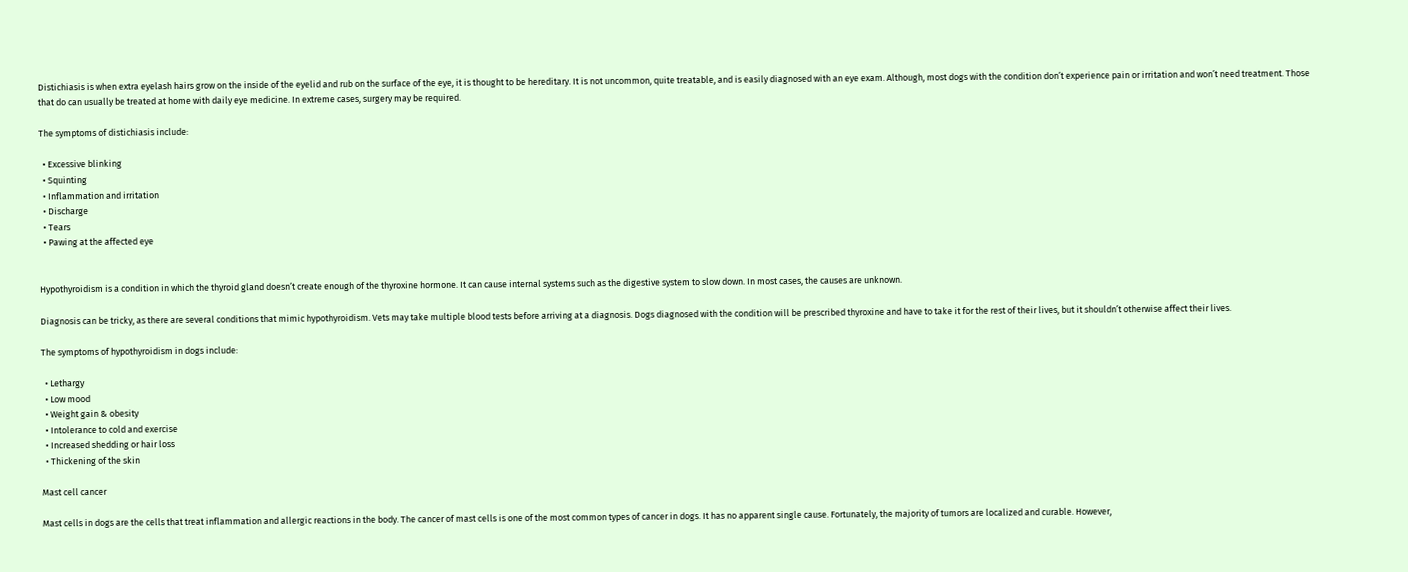Distichiasis is when extra eyelash hairs grow on the inside of the eyelid and rub on the surface of the eye, it is thought to be hereditary. It is not uncommon, quite treatable, and is easily diagnosed with an eye exam. Although, most dogs with the condition don’t experience pain or irritation and won’t need treatment. Those that do can usually be treated at home with daily eye medicine. In extreme cases, surgery may be required.

The symptoms of distichiasis include:

  • Excessive blinking
  • Squinting
  • Inflammation and irritation
  • Discharge
  • Tears
  • Pawing at the affected eye


Hypothyroidism is a condition in which the thyroid gland doesn’t create enough of the thyroxine hormone. It can cause internal systems such as the digestive system to slow down. In most cases, the causes are unknown.

Diagnosis can be tricky, as there are several conditions that mimic hypothyroidism. Vets may take multiple blood tests before arriving at a diagnosis. Dogs diagnosed with the condition will be prescribed thyroxine and have to take it for the rest of their lives, but it shouldn’t otherwise affect their lives.

The symptoms of hypothyroidism in dogs include:

  • Lethargy
  • Low mood
  • Weight gain & obesity
  • Intolerance to cold and exercise
  • Increased shedding or hair loss
  • Thickening of the skin

Mast cell cancer

Mast cells in dogs are the cells that treat inflammation and allergic reactions in the body. The cancer of mast cells is one of the most common types of cancer in dogs. It has no apparent single cause. Fortunately, the majority of tumors are localized and curable. However,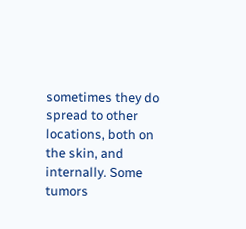sometimes they do spread to other locations, both on the skin, and internally. Some tumors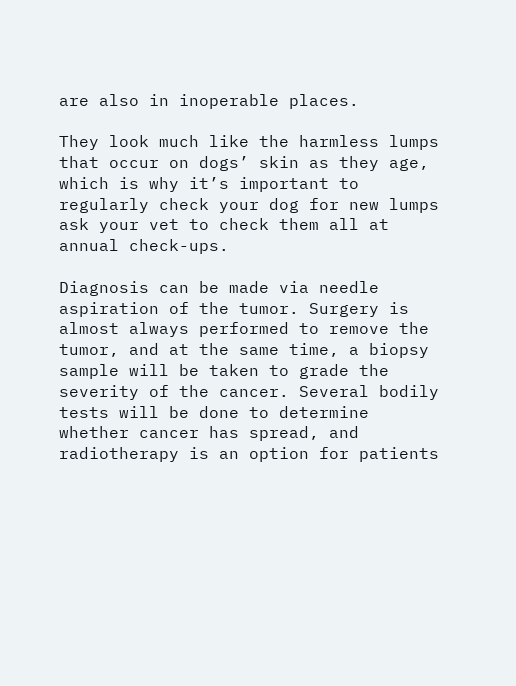are also in inoperable places.

They look much like the harmless lumps that occur on dogs’ skin as they age, which is why it’s important to regularly check your dog for new lumps ask your vet to check them all at annual check-ups.

Diagnosis can be made via needle aspiration of the tumor. Surgery is almost always performed to remove the tumor, and at the same time, a biopsy sample will be taken to grade the severity of the cancer. Several bodily tests will be done to determine whether cancer has spread, and radiotherapy is an option for patients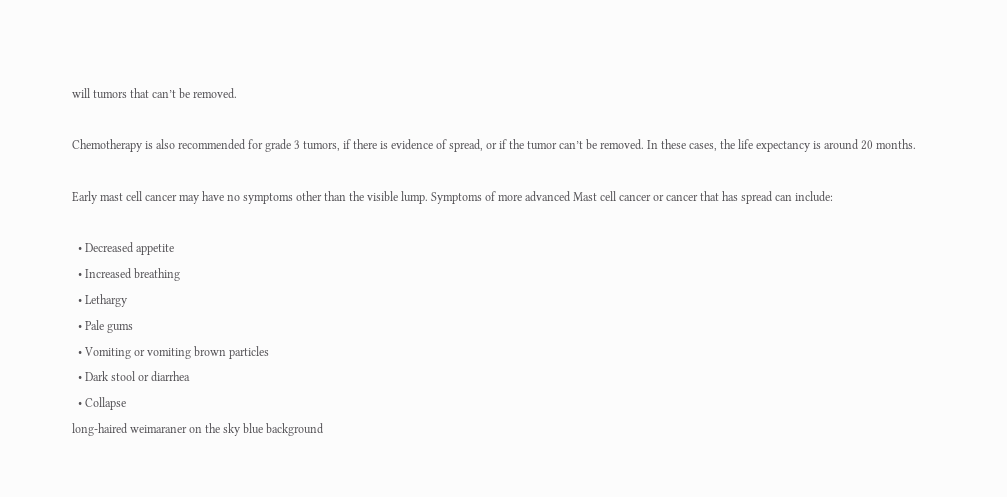will tumors that can’t be removed.

Chemotherapy is also recommended for grade 3 tumors, if there is evidence of spread, or if the tumor can’t be removed. In these cases, the life expectancy is around 20 months.

Early mast cell cancer may have no symptoms other than the visible lump. Symptoms of more advanced Mast cell cancer or cancer that has spread can include:

  • Decreased appetite
  • Increased breathing
  • Lethargy
  • Pale gums
  • Vomiting or vomiting brown particles
  • Dark stool or diarrhea
  • Collapse
long-haired weimaraner on the sky blue background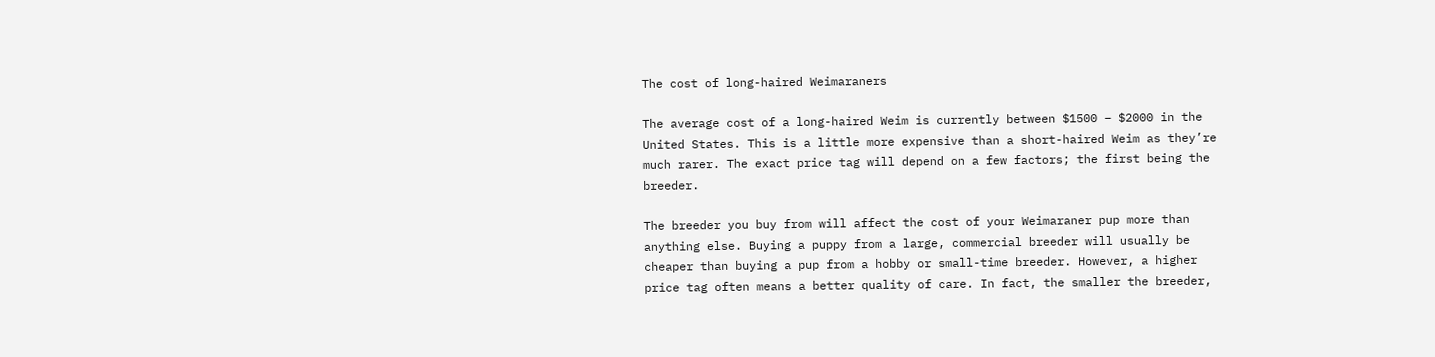The cost of long-haired Weimaraners

The average cost of a long-haired Weim is currently between $1500 – $2000 in the United States. This is a little more expensive than a short-haired Weim as they’re much rarer. The exact price tag will depend on a few factors; the first being the breeder.

The breeder you buy from will affect the cost of your Weimaraner pup more than anything else. Buying a puppy from a large, commercial breeder will usually be cheaper than buying a pup from a hobby or small-time breeder. However, a higher price tag often means a better quality of care. In fact, the smaller the breeder,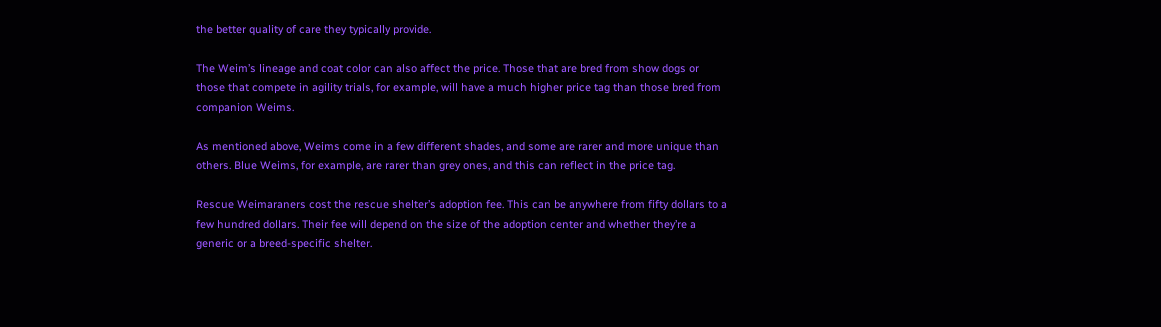the better quality of care they typically provide.

The Weim’s lineage and coat color can also affect the price. Those that are bred from show dogs or those that compete in agility trials, for example, will have a much higher price tag than those bred from companion Weims.

As mentioned above, Weims come in a few different shades, and some are rarer and more unique than others. Blue Weims, for example, are rarer than grey ones, and this can reflect in the price tag.

Rescue Weimaraners cost the rescue shelter’s adoption fee. This can be anywhere from fifty dollars to a few hundred dollars. Their fee will depend on the size of the adoption center and whether they’re a generic or a breed-specific shelter.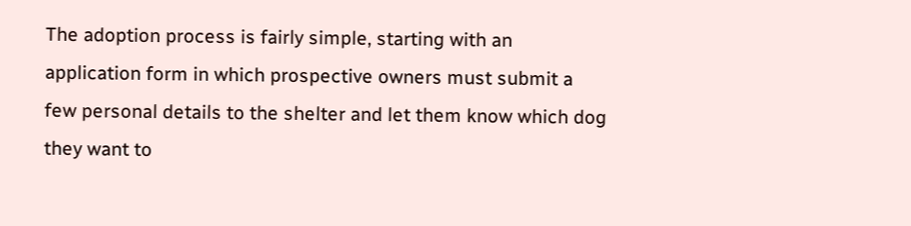The adoption process is fairly simple, starting with an application form in which prospective owners must submit a few personal details to the shelter and let them know which dog they want to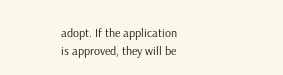adopt. If the application is approved, they will be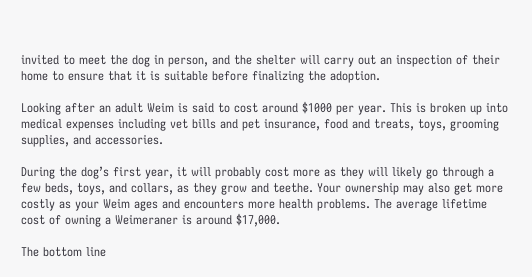invited to meet the dog in person, and the shelter will carry out an inspection of their home to ensure that it is suitable before finalizing the adoption.

Looking after an adult Weim is said to cost around $1000 per year. This is broken up into medical expenses including vet bills and pet insurance, food and treats, toys, grooming supplies, and accessories.

During the dog’s first year, it will probably cost more as they will likely go through a few beds, toys, and collars, as they grow and teethe. Your ownership may also get more costly as your Weim ages and encounters more health problems. The average lifetime cost of owning a Weimeraner is around $17,000.

The bottom line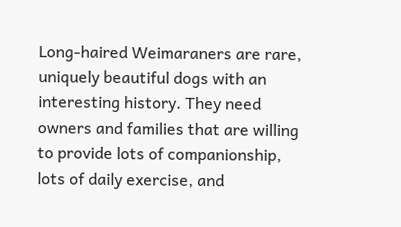Long-haired Weimaraners are rare, uniquely beautiful dogs with an interesting history. They need owners and families that are willing to provide lots of companionship, lots of daily exercise, and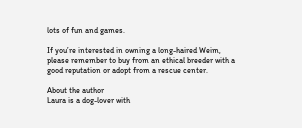lots of fun and games.

If you’re interested in owning a long-haired Weim, please remember to buy from an ethical breeder with a good reputation or adopt from a rescue center.

About the author
Laura is a dog-lover with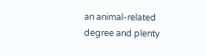an animal-related degree and plenty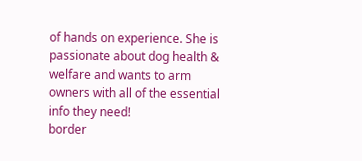of hands on experience. She is passionate about dog health & welfare and wants to arm owners with all of the essential info they need!
border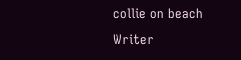collie on beach
Writer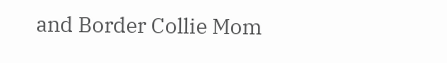and Border Collie Mom